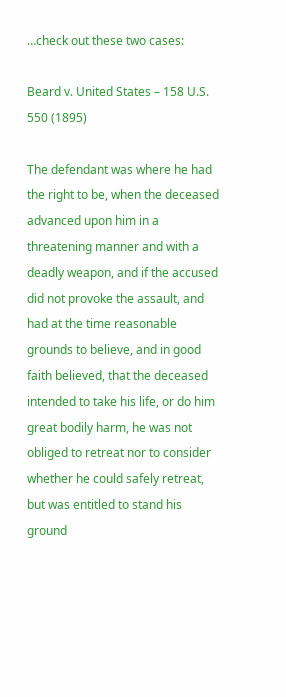…check out these two cases:

Beard v. United States – 158 U.S. 550 (1895)

The defendant was where he had the right to be, when the deceased advanced upon him in a threatening manner and with a deadly weapon, and if the accused did not provoke the assault, and had at the time reasonable grounds to believe, and in good faith believed, that the deceased intended to take his life, or do him great bodily harm, he was not obliged to retreat nor to consider whether he could safely retreat, but was entitled to stand his ground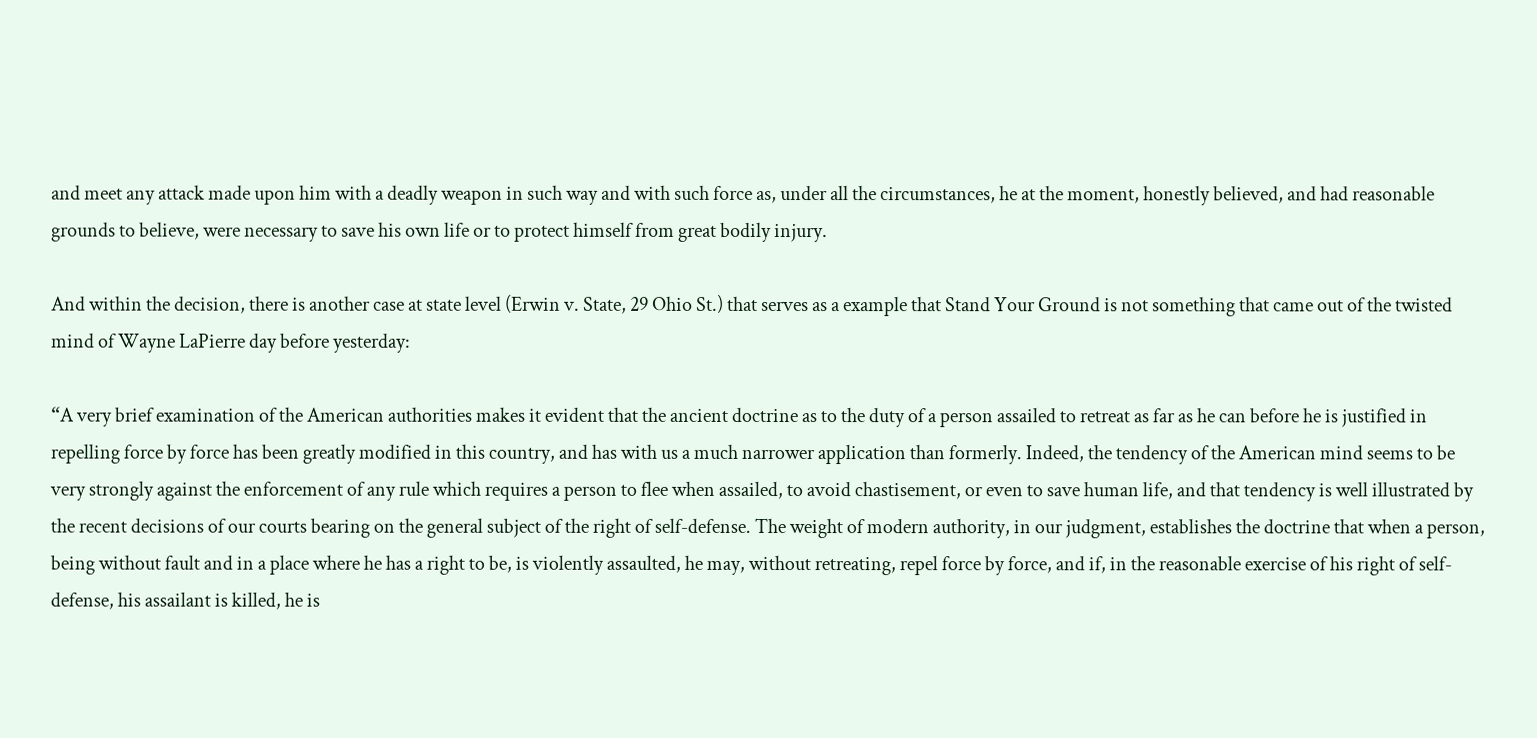and meet any attack made upon him with a deadly weapon in such way and with such force as, under all the circumstances, he at the moment, honestly believed, and had reasonable grounds to believe, were necessary to save his own life or to protect himself from great bodily injury.

And within the decision, there is another case at state level (Erwin v. State, 29 Ohio St.) that serves as a example that Stand Your Ground is not something that came out of the twisted mind of Wayne LaPierre day before yesterday:

“A very brief examination of the American authorities makes it evident that the ancient doctrine as to the duty of a person assailed to retreat as far as he can before he is justified in repelling force by force has been greatly modified in this country, and has with us a much narrower application than formerly. Indeed, the tendency of the American mind seems to be very strongly against the enforcement of any rule which requires a person to flee when assailed, to avoid chastisement, or even to save human life, and that tendency is well illustrated by the recent decisions of our courts bearing on the general subject of the right of self-defense. The weight of modern authority, in our judgment, establishes the doctrine that when a person, being without fault and in a place where he has a right to be, is violently assaulted, he may, without retreating, repel force by force, and if, in the reasonable exercise of his right of self-defense, his assailant is killed, he is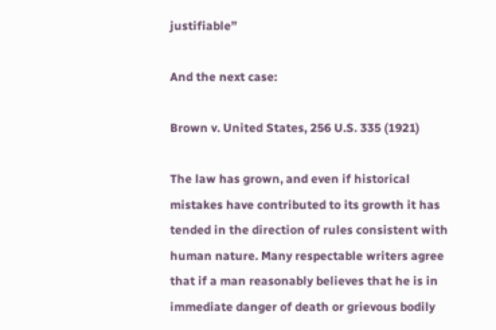justifiable”

And the next case:

Brown v. United States, 256 U.S. 335 (1921)

The law has grown, and even if historical mistakes have contributed to its growth it has tended in the direction of rules consistent with human nature. Many respectable writers agree that if a man reasonably believes that he is in immediate danger of death or grievous bodily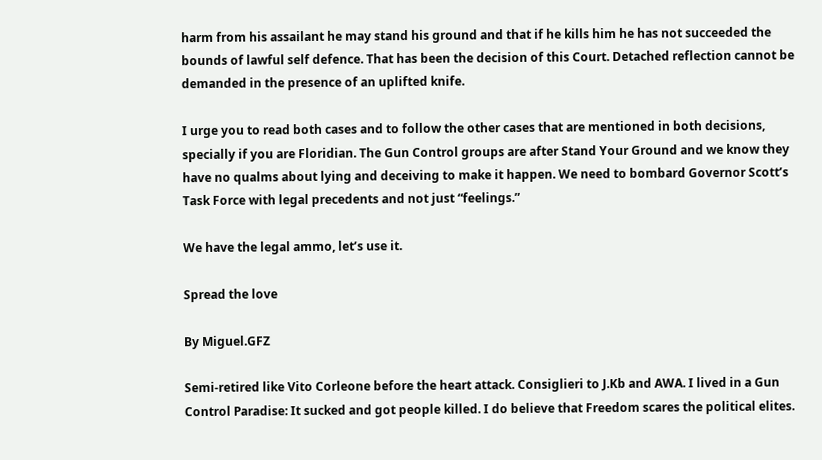harm from his assailant he may stand his ground and that if he kills him he has not succeeded the bounds of lawful self defence. That has been the decision of this Court. Detached reflection cannot be demanded in the presence of an uplifted knife.

I urge you to read both cases and to follow the other cases that are mentioned in both decisions, specially if you are Floridian. The Gun Control groups are after Stand Your Ground and we know they have no qualms about lying and deceiving to make it happen. We need to bombard Governor Scott’s Task Force with legal precedents and not just “feelings.”

We have the legal ammo, let’s use it.

Spread the love

By Miguel.GFZ

Semi-retired like Vito Corleone before the heart attack. Consiglieri to J.Kb and AWA. I lived in a Gun Control Paradise: It sucked and got people killed. I do believe that Freedom scares the political elites.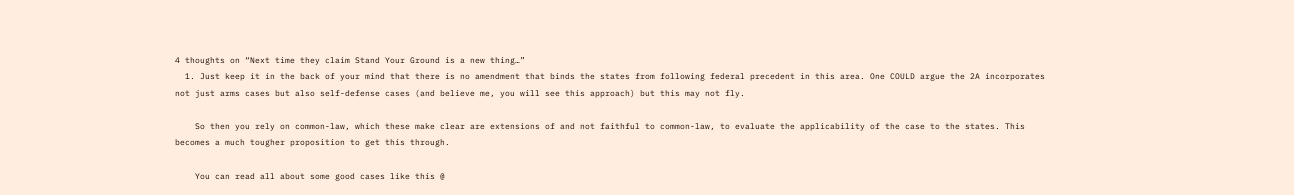4 thoughts on “Next time they claim Stand Your Ground is a new thing…”
  1. Just keep it in the back of your mind that there is no amendment that binds the states from following federal precedent in this area. One COULD argue the 2A incorporates not just arms cases but also self-defense cases (and believe me, you will see this approach) but this may not fly.

    So then you rely on common-law, which these make clear are extensions of and not faithful to common-law, to evaluate the applicability of the case to the states. This becomes a much tougher proposition to get this through.

    You can read all about some good cases like this @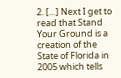2. […] Next I get to read that Stand Your Ground is a creation of the State of Florida in 2005 which tells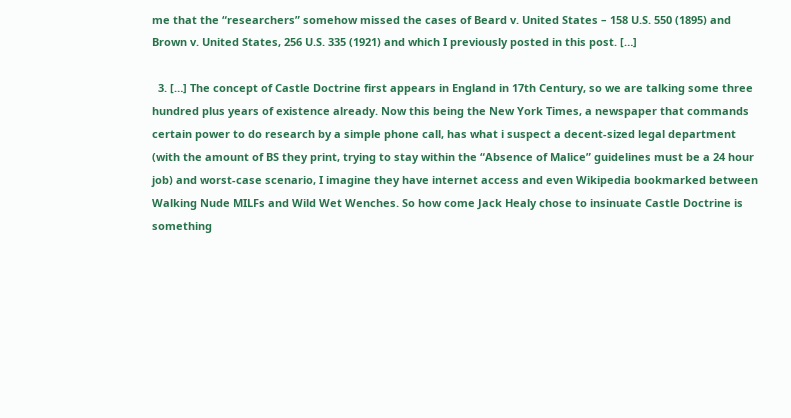me that the “researchers” somehow missed the cases of Beard v. United States – 158 U.S. 550 (1895) and Brown v. United States, 256 U.S. 335 (1921) and which I previously posted in this post. […]

  3. […] The concept of Castle Doctrine first appears in England in 17th Century, so we are talking some three hundred plus years of existence already. Now this being the New York Times, a newspaper that commands certain power to do research by a simple phone call, has what i suspect a decent-sized legal department (with the amount of BS they print, trying to stay within the “Absence of Malice” guidelines must be a 24 hour job) and worst-case scenario, I imagine they have internet access and even Wikipedia bookmarked between Walking Nude MILFs and Wild Wet Wenches. So how come Jack Healy chose to insinuate Castle Doctrine is something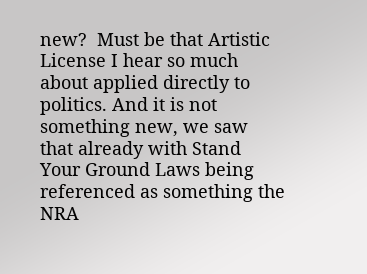new?  Must be that Artistic License I hear so much about applied directly to politics. And it is not something new, we saw that already with Stand Your Ground Laws being referenced as something the NRA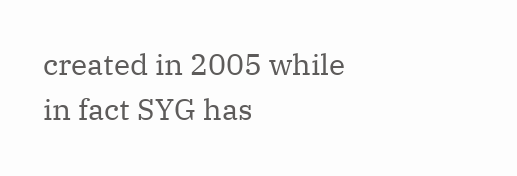created in 2005 while in fact SYG has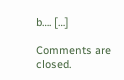b…. […]

Comments are closed.